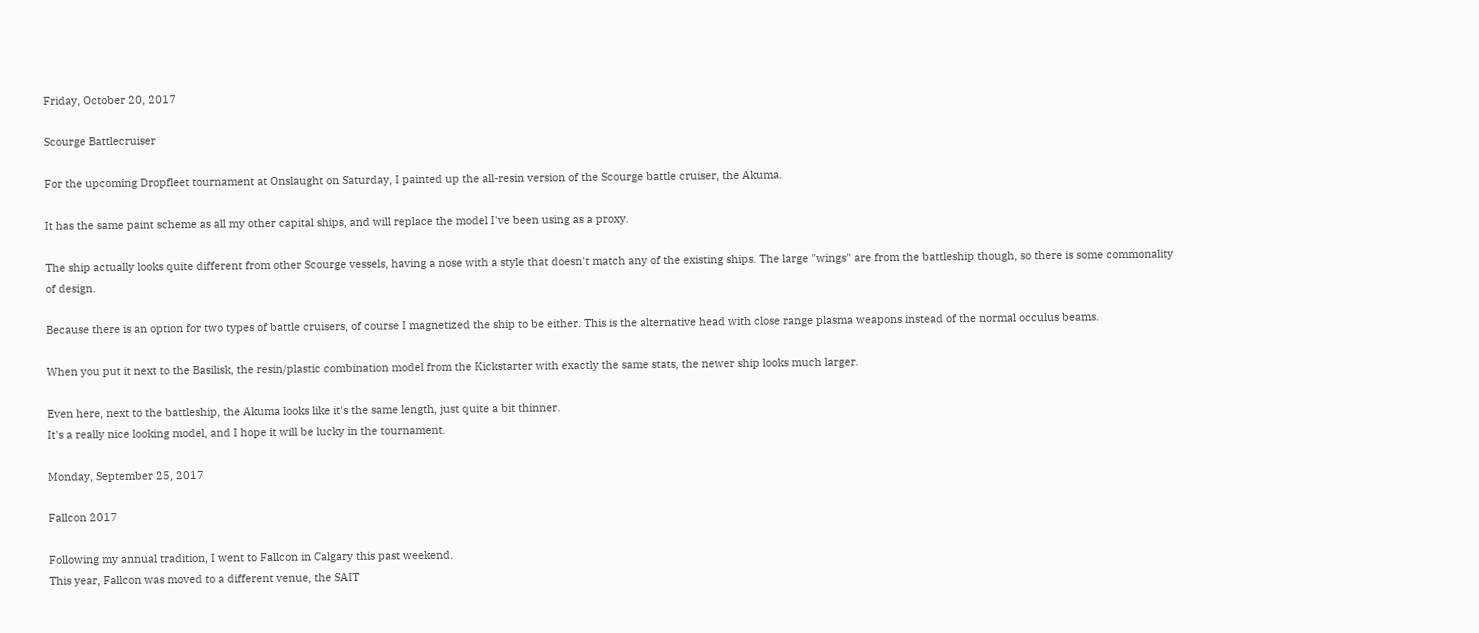Friday, October 20, 2017

Scourge Battlecruiser

For the upcoming Dropfleet tournament at Onslaught on Saturday, I painted up the all-resin version of the Scourge battle cruiser, the Akuma.

It has the same paint scheme as all my other capital ships, and will replace the model I've been using as a proxy.

The ship actually looks quite different from other Scourge vessels, having a nose with a style that doesn't match any of the existing ships. The large "wings" are from the battleship though, so there is some commonality of design.

Because there is an option for two types of battle cruisers, of course I magnetized the ship to be either. This is the alternative head with close range plasma weapons instead of the normal occulus beams.

When you put it next to the Basilisk, the resin/plastic combination model from the Kickstarter with exactly the same stats, the newer ship looks much larger.

Even here, next to the battleship, the Akuma looks like it's the same length, just quite a bit thinner.
It's a really nice looking model, and I hope it will be lucky in the tournament.

Monday, September 25, 2017

Fallcon 2017

Following my annual tradition, I went to Fallcon in Calgary this past weekend.
This year, Fallcon was moved to a different venue, the SAIT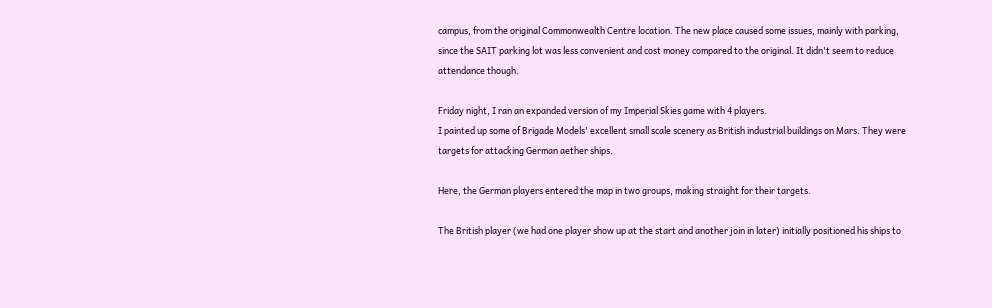campus, from the original Commonwealth Centre location. The new place caused some issues, mainly with parking, since the SAIT parking lot was less convenient and cost money compared to the original. It didn't seem to reduce attendance though.

Friday night, I ran an expanded version of my Imperial Skies game with 4 players.
I painted up some of Brigade Models' excellent small scale scenery as British industrial buildings on Mars. They were targets for attacking German aether ships.

Here, the German players entered the map in two groups, making straight for their targets.

The British player (we had one player show up at the start and another join in later) initially positioned his ships to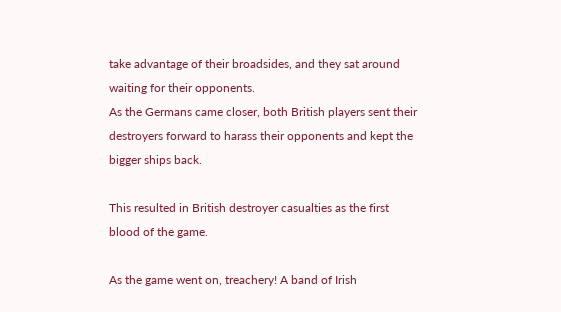take advantage of their broadsides, and they sat around waiting for their opponents.
As the Germans came closer, both British players sent their destroyers forward to harass their opponents and kept the bigger ships back.

This resulted in British destroyer casualties as the first blood of the game.

As the game went on, treachery! A band of Irish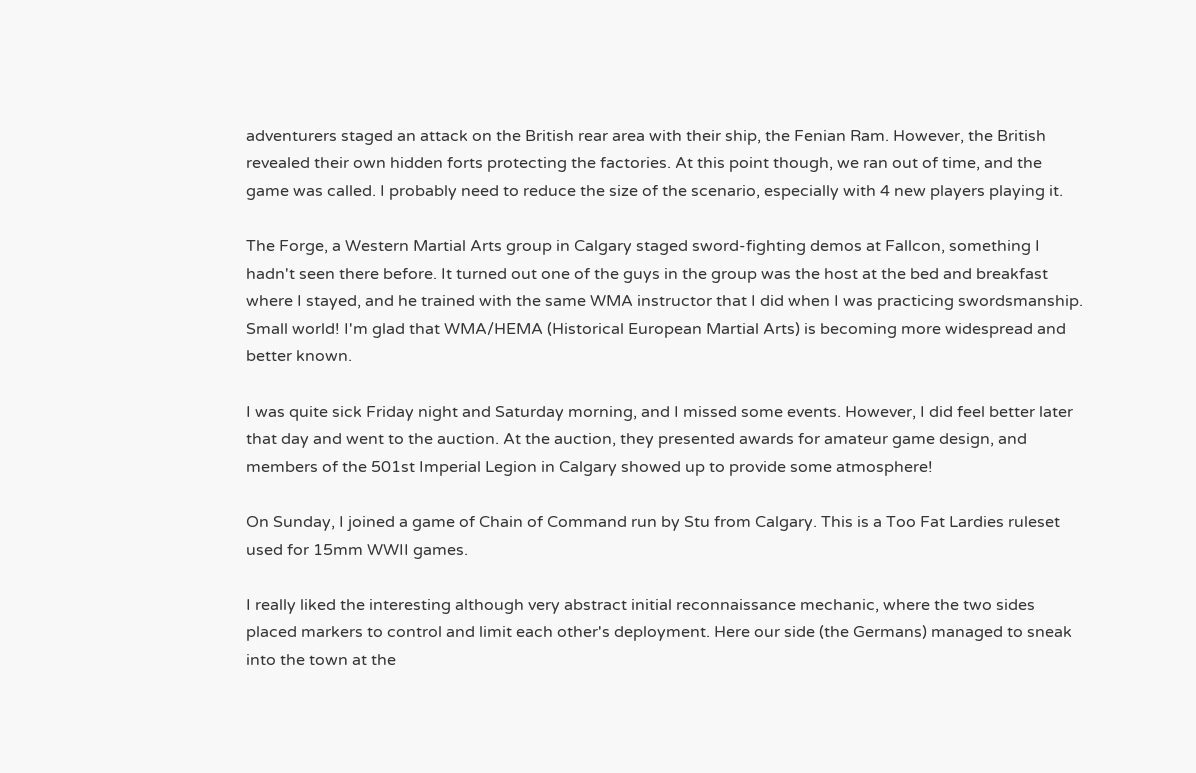adventurers staged an attack on the British rear area with their ship, the Fenian Ram. However, the British revealed their own hidden forts protecting the factories. At this point though, we ran out of time, and the game was called. I probably need to reduce the size of the scenario, especially with 4 new players playing it.

The Forge, a Western Martial Arts group in Calgary staged sword-fighting demos at Fallcon, something I hadn't seen there before. It turned out one of the guys in the group was the host at the bed and breakfast where I stayed, and he trained with the same WMA instructor that I did when I was practicing swordsmanship. Small world! I'm glad that WMA/HEMA (Historical European Martial Arts) is becoming more widespread and better known.

I was quite sick Friday night and Saturday morning, and I missed some events. However, I did feel better later that day and went to the auction. At the auction, they presented awards for amateur game design, and members of the 501st Imperial Legion in Calgary showed up to provide some atmosphere!

On Sunday, I joined a game of Chain of Command run by Stu from Calgary. This is a Too Fat Lardies ruleset used for 15mm WWII games.

I really liked the interesting although very abstract initial reconnaissance mechanic, where the two sides placed markers to control and limit each other's deployment. Here our side (the Germans) managed to sneak into the town at the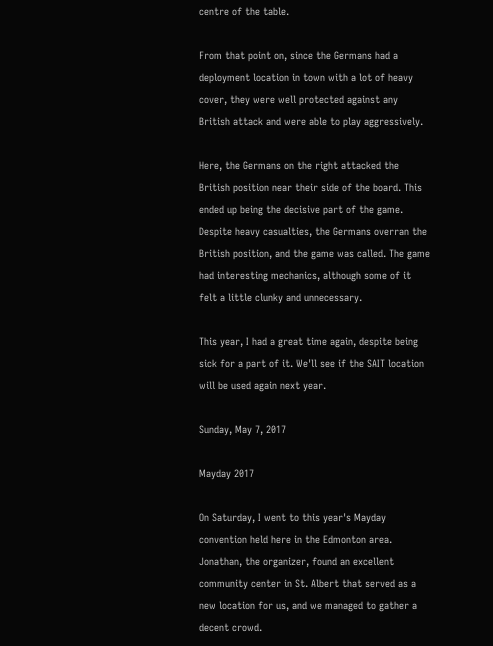centre of the table.

From that point on, since the Germans had a deployment location in town with a lot of heavy cover, they were well protected against any British attack and were able to play aggressively.

Here, the Germans on the right attacked the British position near their side of the board. This ended up being the decisive part of the game. Despite heavy casualties, the Germans overran the British position, and the game was called. The game had interesting mechanics, although some of it felt a little clunky and unnecessary.

This year, I had a great time again, despite being sick for a part of it. We'll see if the SAIT location will be used again next year.

Sunday, May 7, 2017

Mayday 2017

On Saturday, I went to this year's Mayday convention held here in the Edmonton area. Jonathan, the organizer, found an excellent community center in St. Albert that served as a new location for us, and we managed to gather a decent crowd.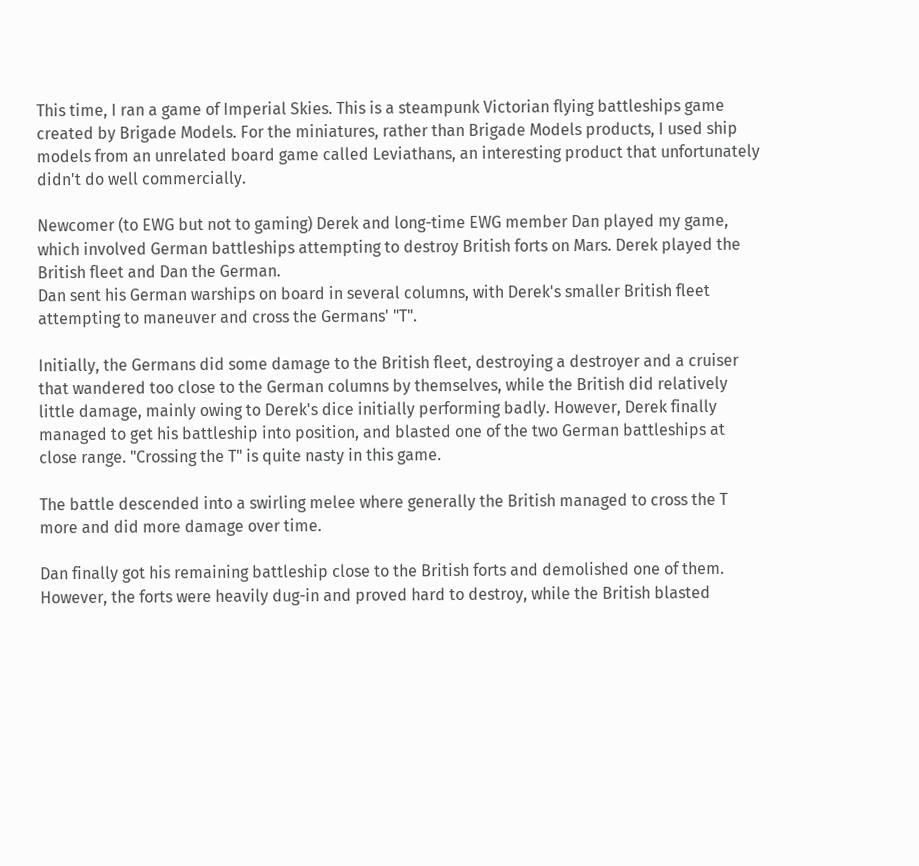This time, I ran a game of Imperial Skies. This is a steampunk Victorian flying battleships game created by Brigade Models. For the miniatures, rather than Brigade Models products, I used ship models from an unrelated board game called Leviathans, an interesting product that unfortunately didn't do well commercially.

Newcomer (to EWG but not to gaming) Derek and long-time EWG member Dan played my game, which involved German battleships attempting to destroy British forts on Mars. Derek played the British fleet and Dan the German.
Dan sent his German warships on board in several columns, with Derek's smaller British fleet attempting to maneuver and cross the Germans' "T".

Initially, the Germans did some damage to the British fleet, destroying a destroyer and a cruiser that wandered too close to the German columns by themselves, while the British did relatively little damage, mainly owing to Derek's dice initially performing badly. However, Derek finally managed to get his battleship into position, and blasted one of the two German battleships at close range. "Crossing the T" is quite nasty in this game.

The battle descended into a swirling melee where generally the British managed to cross the T more and did more damage over time.

Dan finally got his remaining battleship close to the British forts and demolished one of them. However, the forts were heavily dug-in and proved hard to destroy, while the British blasted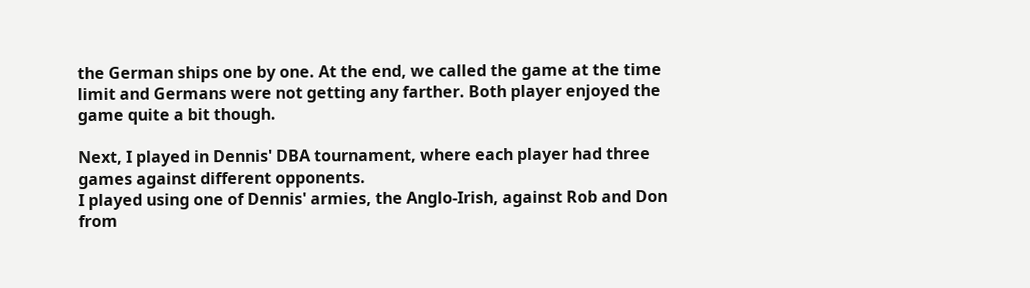the German ships one by one. At the end, we called the game at the time limit and Germans were not getting any farther. Both player enjoyed the game quite a bit though.

Next, I played in Dennis' DBA tournament, where each player had three games against different opponents.
I played using one of Dennis' armies, the Anglo-Irish, against Rob and Don from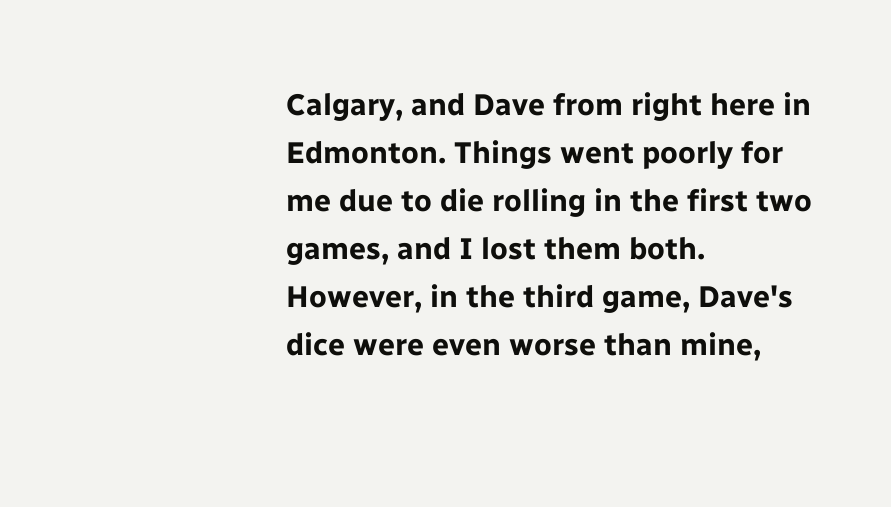Calgary, and Dave from right here in Edmonton. Things went poorly for me due to die rolling in the first two games, and I lost them both. However, in the third game, Dave's dice were even worse than mine,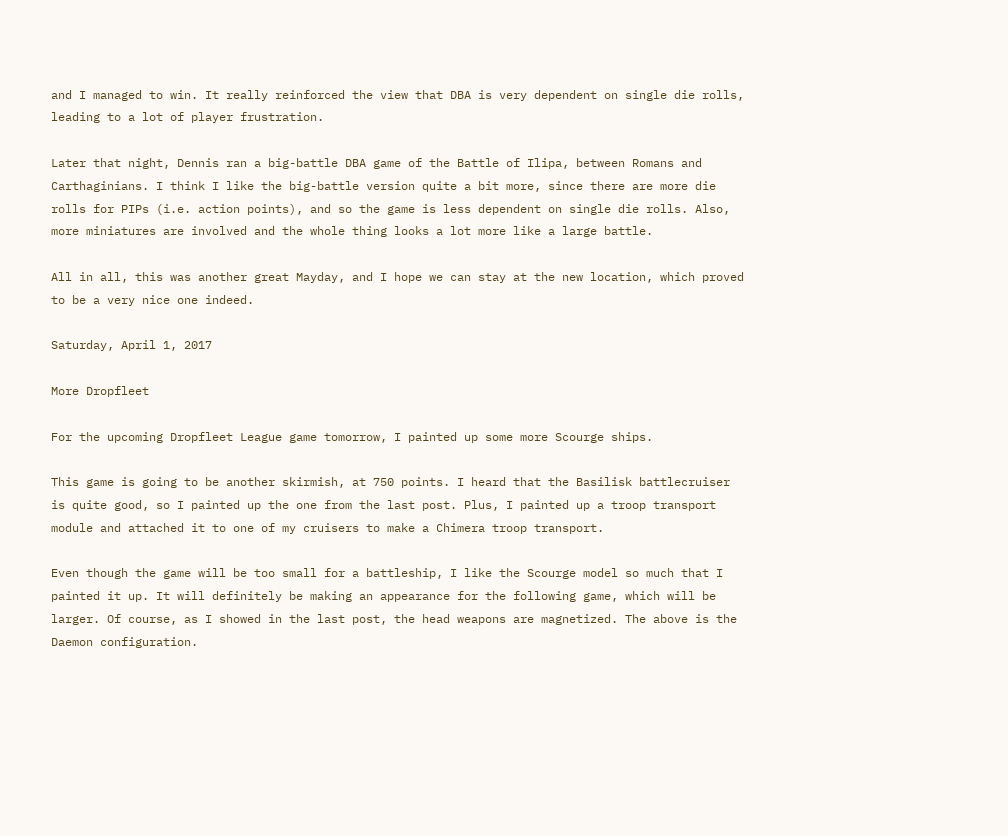and I managed to win. It really reinforced the view that DBA is very dependent on single die rolls, leading to a lot of player frustration.

Later that night, Dennis ran a big-battle DBA game of the Battle of Ilipa, between Romans and Carthaginians. I think I like the big-battle version quite a bit more, since there are more die rolls for PIPs (i.e. action points), and so the game is less dependent on single die rolls. Also, more miniatures are involved and the whole thing looks a lot more like a large battle.

All in all, this was another great Mayday, and I hope we can stay at the new location, which proved to be a very nice one indeed.

Saturday, April 1, 2017

More Dropfleet

For the upcoming Dropfleet League game tomorrow, I painted up some more Scourge ships.

This game is going to be another skirmish, at 750 points. I heard that the Basilisk battlecruiser is quite good, so I painted up the one from the last post. Plus, I painted up a troop transport module and attached it to one of my cruisers to make a Chimera troop transport.

Even though the game will be too small for a battleship, I like the Scourge model so much that I painted it up. It will definitely be making an appearance for the following game, which will be larger. Of course, as I showed in the last post, the head weapons are magnetized. The above is the Daemon configuration.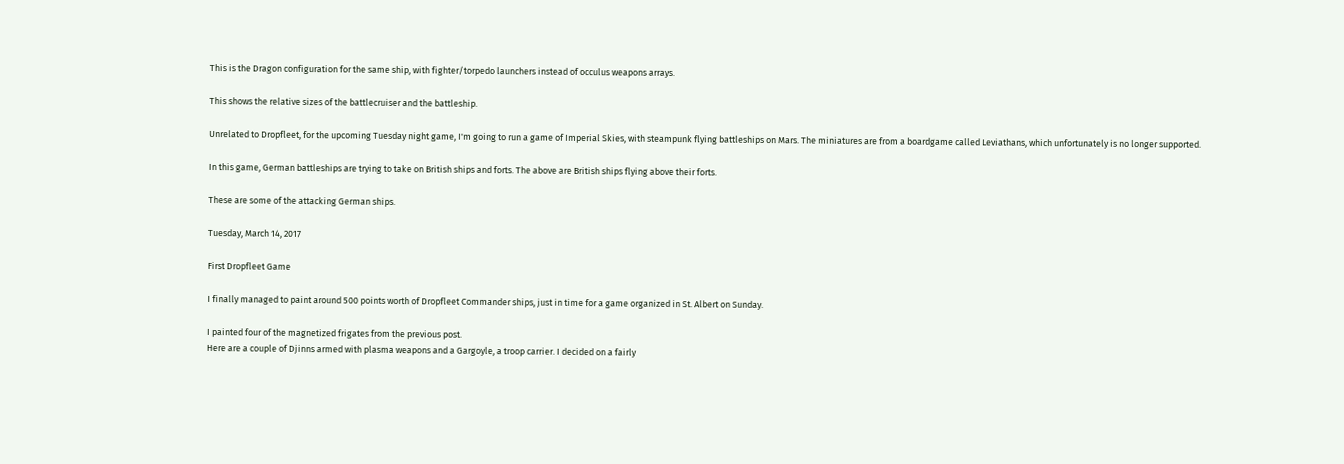This is the Dragon configuration for the same ship, with fighter/torpedo launchers instead of occulus weapons arrays.

This shows the relative sizes of the battlecruiser and the battleship.

Unrelated to Dropfleet, for the upcoming Tuesday night game, I'm going to run a game of Imperial Skies, with steampunk flying battleships on Mars. The miniatures are from a boardgame called Leviathans, which unfortunately is no longer supported.

In this game, German battleships are trying to take on British ships and forts. The above are British ships flying above their forts.

These are some of the attacking German ships.

Tuesday, March 14, 2017

First Dropfleet Game

I finally managed to paint around 500 points worth of Dropfleet Commander ships, just in time for a game organized in St. Albert on Sunday.

I painted four of the magnetized frigates from the previous post.
Here are a couple of Djinns armed with plasma weapons and a Gargoyle, a troop carrier. I decided on a fairly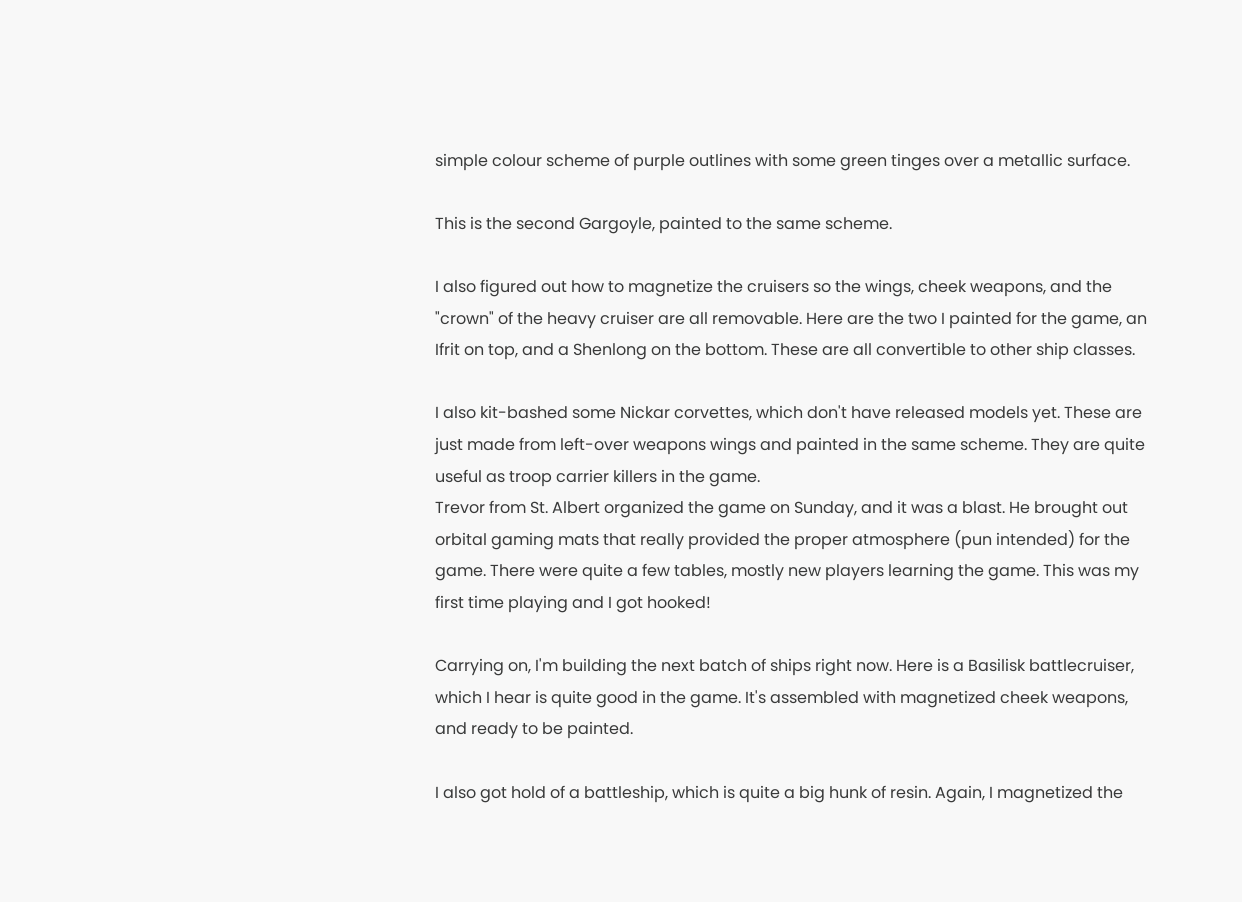simple colour scheme of purple outlines with some green tinges over a metallic surface.

This is the second Gargoyle, painted to the same scheme.

I also figured out how to magnetize the cruisers so the wings, cheek weapons, and the "crown" of the heavy cruiser are all removable. Here are the two I painted for the game, an Ifrit on top, and a Shenlong on the bottom. These are all convertible to other ship classes.

I also kit-bashed some Nickar corvettes, which don't have released models yet. These are just made from left-over weapons wings and painted in the same scheme. They are quite useful as troop carrier killers in the game.
Trevor from St. Albert organized the game on Sunday, and it was a blast. He brought out orbital gaming mats that really provided the proper atmosphere (pun intended) for the game. There were quite a few tables, mostly new players learning the game. This was my first time playing and I got hooked!

Carrying on, I'm building the next batch of ships right now. Here is a Basilisk battlecruiser, which I hear is quite good in the game. It's assembled with magnetized cheek weapons, and ready to be painted.

I also got hold of a battleship, which is quite a big hunk of resin. Again, I magnetized the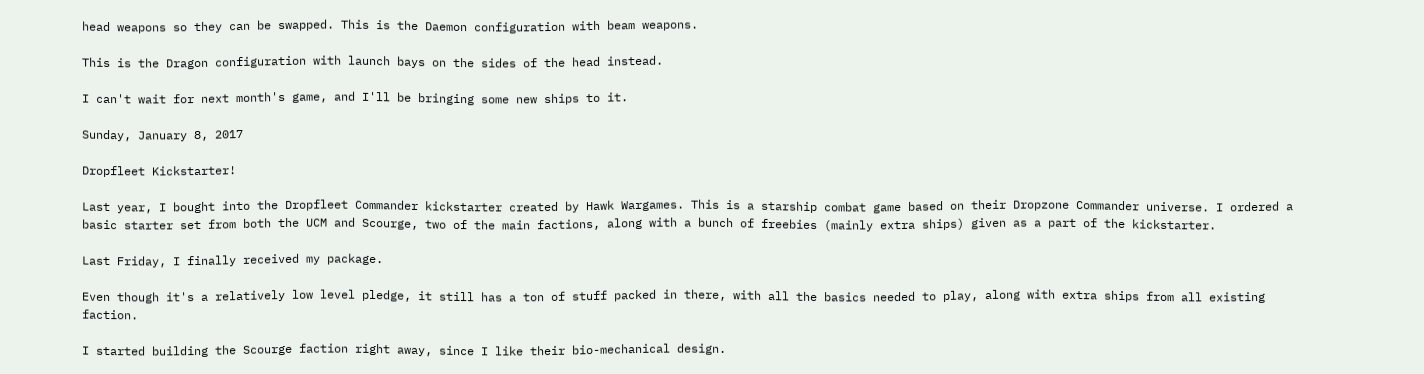head weapons so they can be swapped. This is the Daemon configuration with beam weapons.

This is the Dragon configuration with launch bays on the sides of the head instead.

I can't wait for next month's game, and I'll be bringing some new ships to it.

Sunday, January 8, 2017

Dropfleet Kickstarter!

Last year, I bought into the Dropfleet Commander kickstarter created by Hawk Wargames. This is a starship combat game based on their Dropzone Commander universe. I ordered a basic starter set from both the UCM and Scourge, two of the main factions, along with a bunch of freebies (mainly extra ships) given as a part of the kickstarter.

Last Friday, I finally received my package.

Even though it's a relatively low level pledge, it still has a ton of stuff packed in there, with all the basics needed to play, along with extra ships from all existing faction.

I started building the Scourge faction right away, since I like their bio-mechanical design.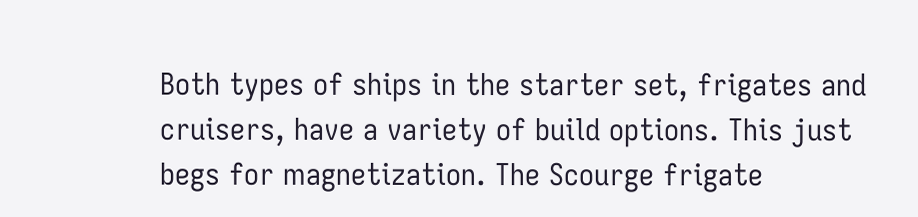Both types of ships in the starter set, frigates and cruisers, have a variety of build options. This just begs for magnetization. The Scourge frigate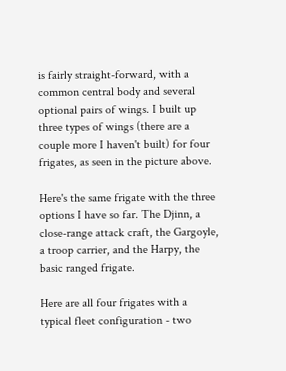is fairly straight-forward, with a common central body and several optional pairs of wings. I built up three types of wings (there are a couple more I haven't built) for four frigates, as seen in the picture above.

Here's the same frigate with the three options I have so far. The Djinn, a close-range attack craft, the Gargoyle, a troop carrier, and the Harpy, the basic ranged frigate.

Here are all four frigates with a typical fleet configuration - two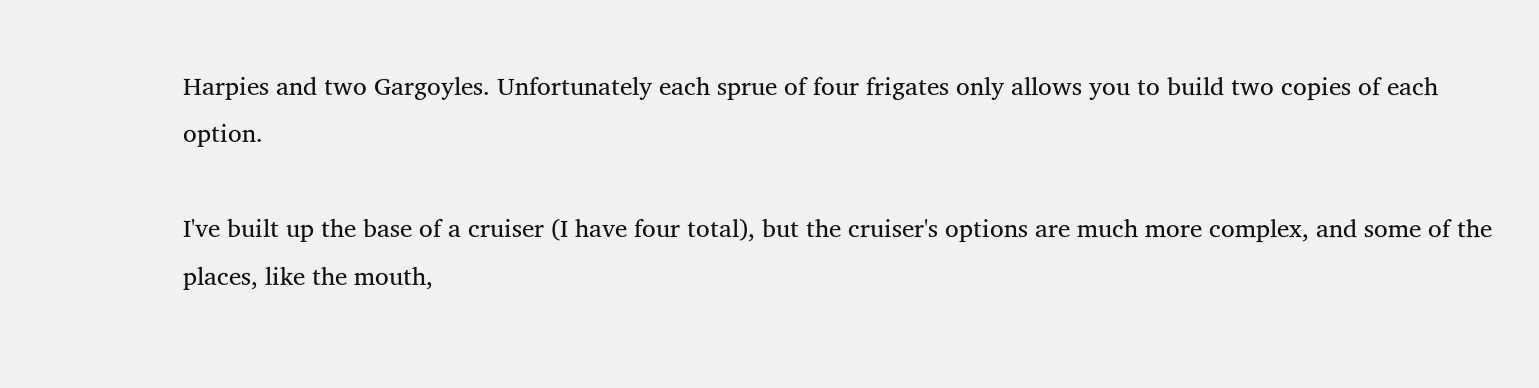Harpies and two Gargoyles. Unfortunately each sprue of four frigates only allows you to build two copies of each option.

I've built up the base of a cruiser (I have four total), but the cruiser's options are much more complex, and some of the places, like the mouth,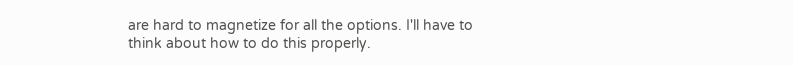are hard to magnetize for all the options. I'll have to think about how to do this properly.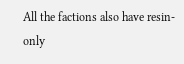All the factions also have resin-only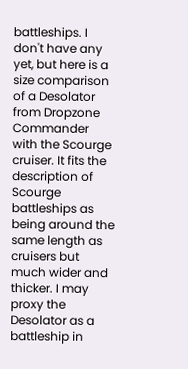battleships. I don't have any yet, but here is a size comparison of a Desolator from Dropzone Commander with the Scourge cruiser. It fits the description of Scourge battleships as being around the same length as cruisers but much wider and thicker. I may proxy the Desolator as a battleship in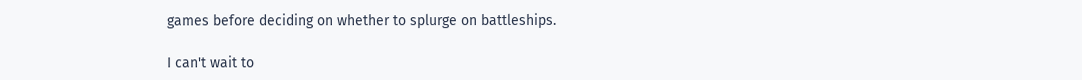games before deciding on whether to splurge on battleships.

I can't wait to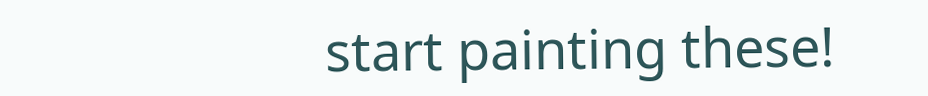start painting these!